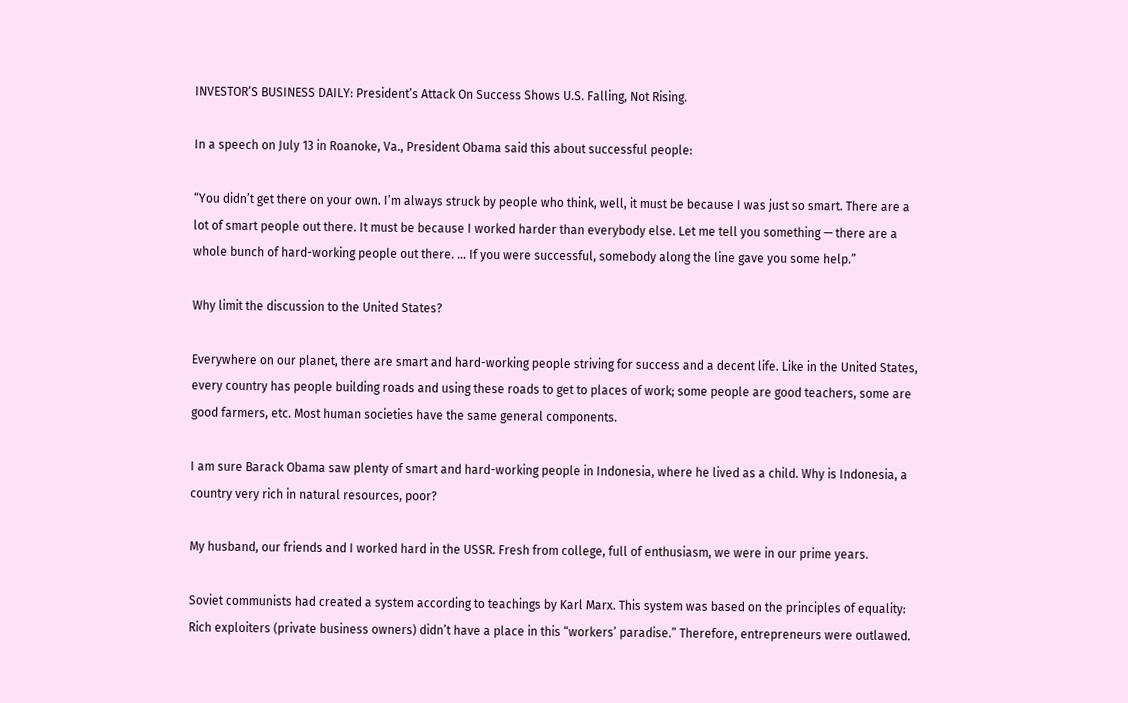INVESTOR’S BUSINESS DAILY: President’s Attack On Success Shows U.S. Falling, Not Rising.

In a speech on July 13 in Roanoke, Va., President Obama said this about successful people:

“You didn’t get there on your own. I’m always struck by people who think, well, it must be because I was just so smart. There are a lot of smart people out there. It must be because I worked harder than everybody else. Let me tell you something — there are a whole bunch of hard-working people out there. … If you were successful, somebody along the line gave you some help.”

Why limit the discussion to the United States?

Everywhere on our planet, there are smart and hard-working people striving for success and a decent life. Like in the United States, every country has people building roads and using these roads to get to places of work; some people are good teachers, some are good farmers, etc. Most human societies have the same general components.

I am sure Barack Obama saw plenty of smart and hard-working people in Indonesia, where he lived as a child. Why is Indonesia, a country very rich in natural resources, poor?

My husband, our friends and I worked hard in the USSR. Fresh from college, full of enthusiasm, we were in our prime years.

Soviet communists had created a system according to teachings by Karl Marx. This system was based on the principles of equality: Rich exploiters (private business owners) didn’t have a place in this “workers’ paradise.” Therefore, entrepreneurs were outlawed.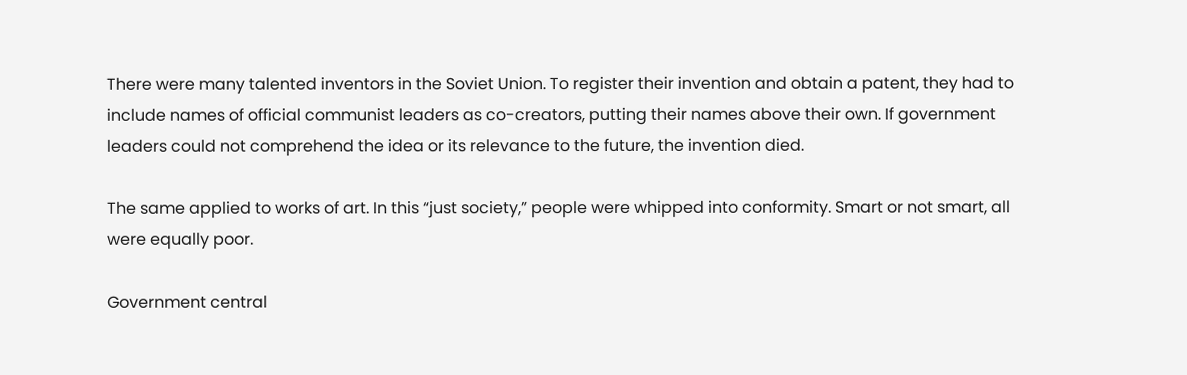There were many talented inventors in the Soviet Union. To register their invention and obtain a patent, they had to include names of official communist leaders as co-creators, putting their names above their own. If government leaders could not comprehend the idea or its relevance to the future, the invention died.

The same applied to works of art. In this “just society,” people were whipped into conformity. Smart or not smart, all were equally poor.

Government central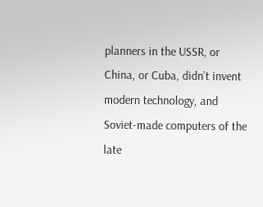planners in the USSR, or China, or Cuba, didn’t invent modern technology, and Soviet-made computers of the late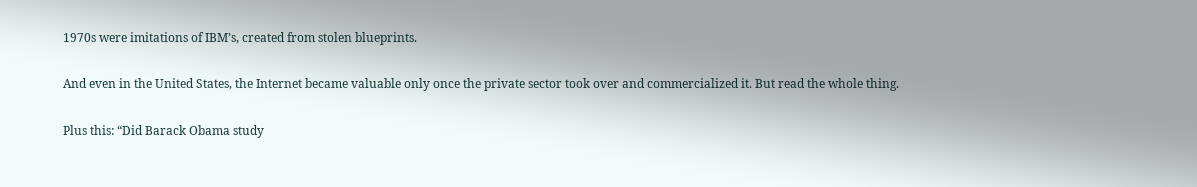1970s were imitations of IBM’s, created from stolen blueprints.

And even in the United States, the Internet became valuable only once the private sector took over and commercialized it. But read the whole thing.

Plus this: “Did Barack Obama study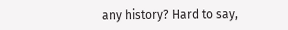any history? Hard to say,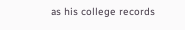as his college records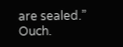are sealed.” Ouch.